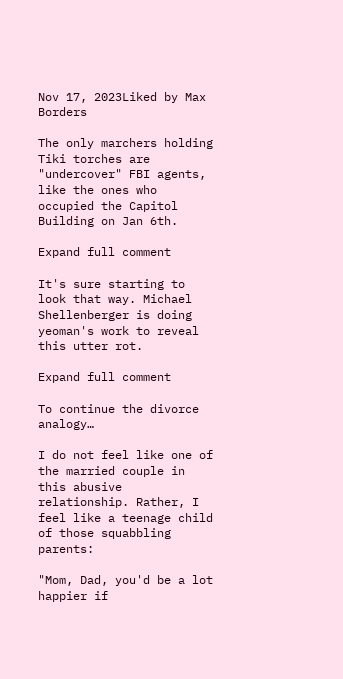Nov 17, 2023Liked by Max Borders

The only marchers holding Tiki torches are "undercover" FBI agents, like the ones who occupied the Capitol Building on Jan 6th.

Expand full comment

It's sure starting to look that way. Michael Shellenberger is doing yeoman's work to reveal this utter rot.

Expand full comment

To continue the divorce analogy…

I do not feel like one of the married couple in this abusive relationship. Rather, I feel like a teenage child of those squabbling parents:

"Mom, Dad, you'd be a lot happier if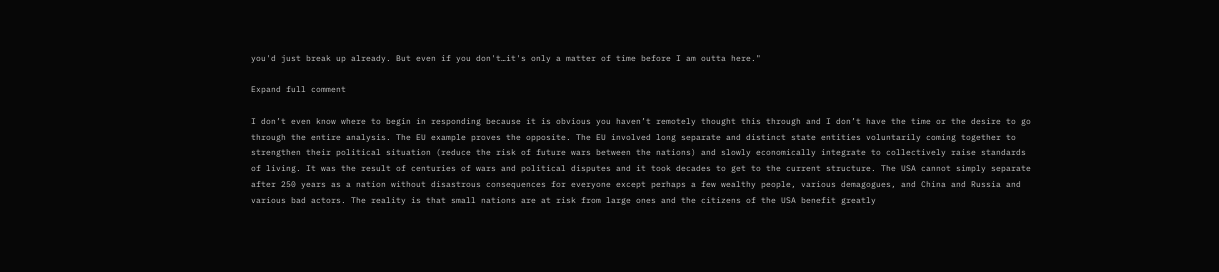you'd just break up already. But even if you don't…it's only a matter of time before I am outta here."

Expand full comment

I don’t even know where to begin in responding because it is obvious you haven’t remotely thought this through and I don’t have the time or the desire to go through the entire analysis. The EU example proves the opposite. The EU involved long separate and distinct state entities voluntarily coming together to strengthen their political situation (reduce the risk of future wars between the nations) and slowly economically integrate to collectively raise standards of living. It was the result of centuries of wars and political disputes and it took decades to get to the current structure. The USA cannot simply separate after 250 years as a nation without disastrous consequences for everyone except perhaps a few wealthy people, various demagogues, and China and Russia and various bad actors. The reality is that small nations are at risk from large ones and the citizens of the USA benefit greatly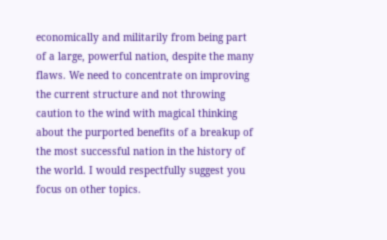economically and militarily from being part of a large, powerful nation, despite the many flaws. We need to concentrate on improving the current structure and not throwing caution to the wind with magical thinking about the purported benefits of a breakup of the most successful nation in the history of the world. I would respectfully suggest you focus on other topics.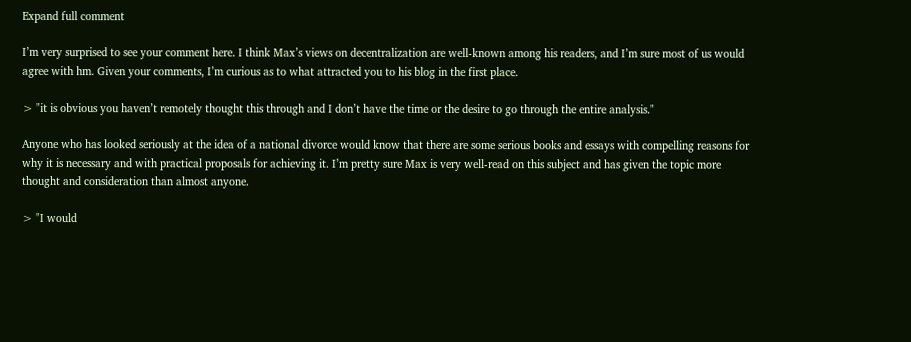Expand full comment

I’m very surprised to see your comment here. I think Max’s views on decentralization are well-known among his readers, and I’m sure most of us would agree with hm. Given your comments, I’m curious as to what attracted you to his blog in the first place.

> "it is obvious you haven’t remotely thought this through and I don’t have the time or the desire to go through the entire analysis."

Anyone who has looked seriously at the idea of a national divorce would know that there are some serious books and essays with compelling reasons for why it is necessary and with practical proposals for achieving it. I’m pretty sure Max is very well-read on this subject and has given the topic more thought and consideration than almost anyone.

> "I would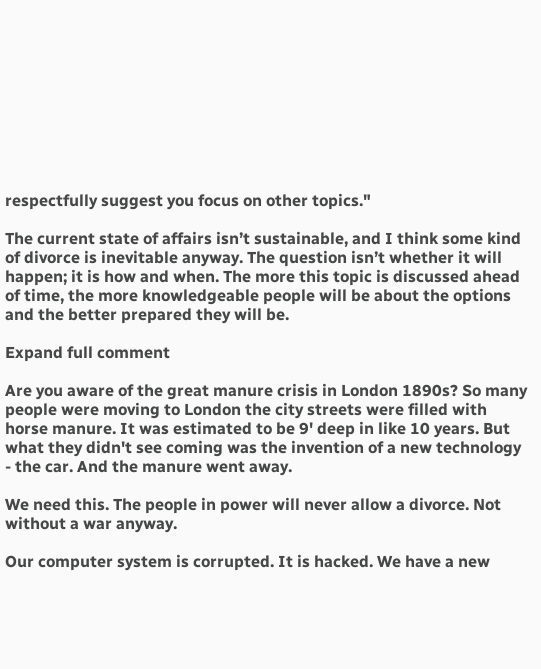respectfully suggest you focus on other topics."

The current state of affairs isn’t sustainable, and I think some kind of divorce is inevitable anyway. The question isn’t whether it will happen; it is how and when. The more this topic is discussed ahead of time, the more knowledgeable people will be about the options and the better prepared they will be.

Expand full comment

Are you aware of the great manure crisis in London 1890s? So many people were moving to London the city streets were filled with horse manure. It was estimated to be 9' deep in like 10 years. But what they didn't see coming was the invention of a new technology - the car. And the manure went away.

We need this. The people in power will never allow a divorce. Not without a war anyway.

Our computer system is corrupted. It is hacked. We have a new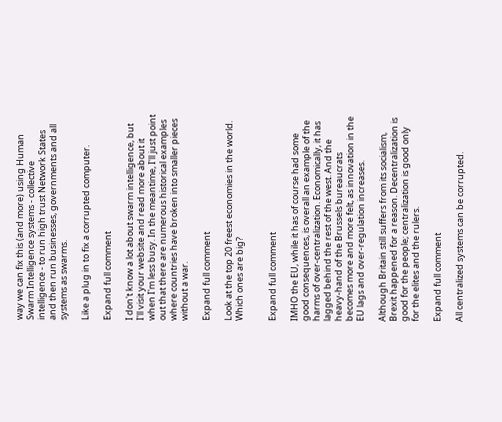way we can fix this (and more) using Human Swarm Intelligence systems - collective intelligence - to run high trust Network States and then run businesses, governments and all systems as swarms.

Like a plug in to fix a corrupted computer.

Expand full comment

I don't know a lot about swarm intelligence, but I'll visit your website and read more about it when I'm less busy. In the meantime, I'll just point out that there are numerous historical examples where countries have broken into smaller pieces without a war.

Expand full comment

Look at the top 20 freest economies in the world. Which ones are big?


Expand full comment

IMHO the EU, while it has of course had some good consequences, is overall an example of the harms of over-centralization. Economically, it has lagged behind the rest of the west. And the heavy-hand of the Brussels bureaucrats becomes more and more felt, as innovation in the EU lags and over-regulation increases.

Although Britain still suffers from its socialism, Brexit happened for a reason. Decentralization is good for the people; centralization is good only for the elites and the rulers.

Expand full comment

All centralized systems can be corrupted.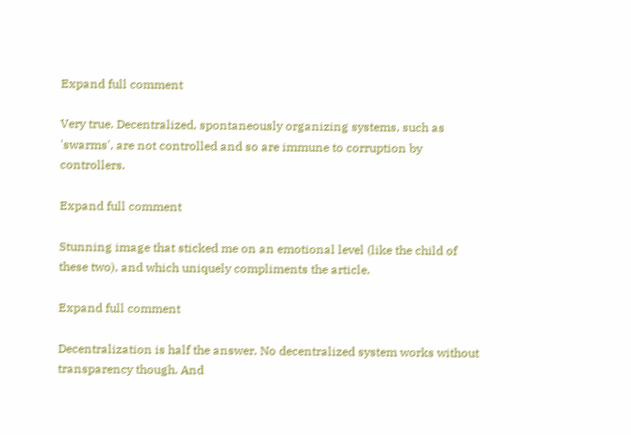Expand full comment

Very true. Decentralized, spontaneously organizing systems, such as 'swarms', are not controlled and so are immune to corruption by controllers.

Expand full comment

Stunning image that sticked me on an emotional level (like the child of these two), and which uniquely compliments the article.

Expand full comment

Decentralization is half the answer. No decentralized system works without transparency though. And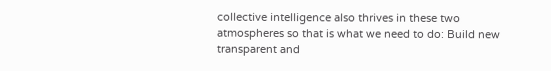collective intelligence also thrives in these two atmospheres so that is what we need to do: Build new transparent and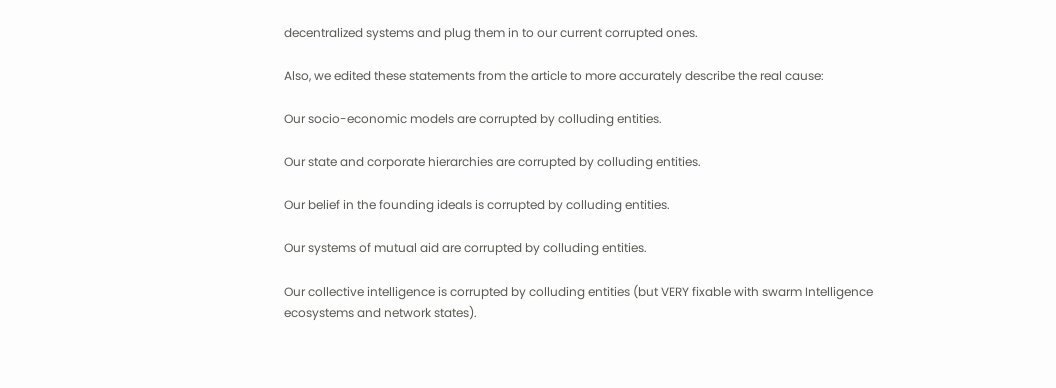decentralized systems and plug them in to our current corrupted ones.

Also, we edited these statements from the article to more accurately describe the real cause:

Our socio-economic models are corrupted by colluding entities.

Our state and corporate hierarchies are corrupted by colluding entities.

Our belief in the founding ideals is corrupted by colluding entities.

Our systems of mutual aid are corrupted by colluding entities.

Our collective intelligence is corrupted by colluding entities (but VERY fixable with swarm Intelligence ecosystems and network states).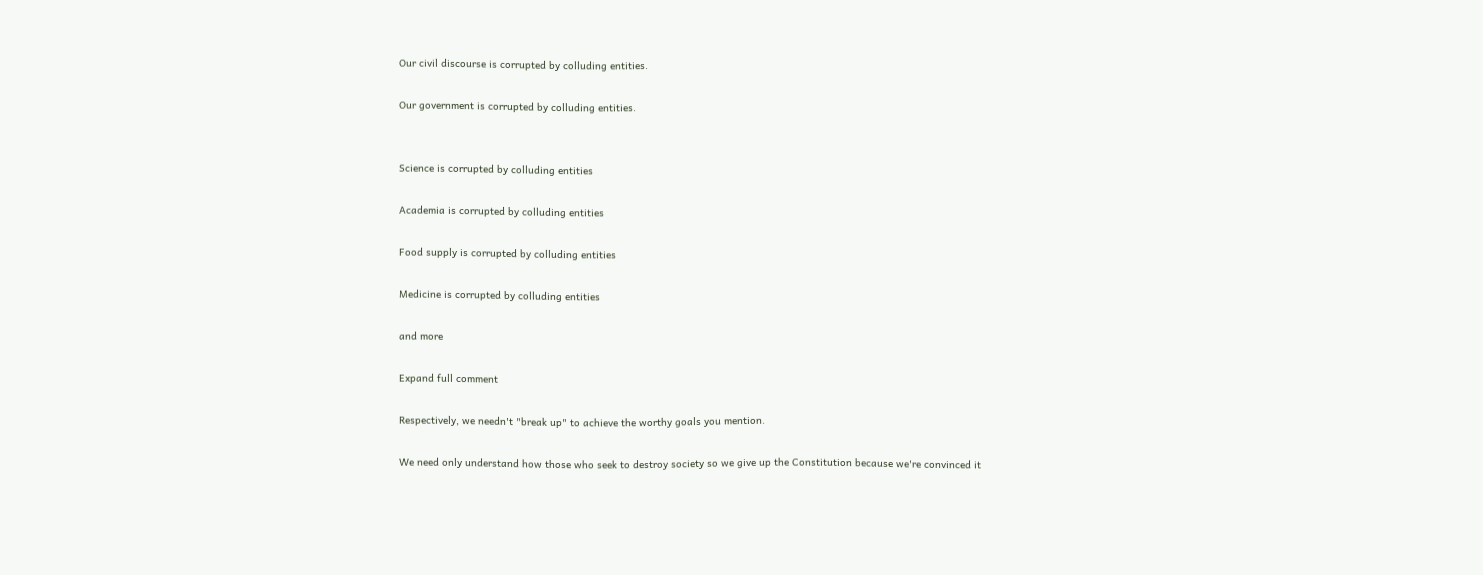Our civil discourse is corrupted by colluding entities.

Our government is corrupted by colluding entities.


Science is corrupted by colluding entities

Academia is corrupted by colluding entities

Food supply is corrupted by colluding entities

Medicine is corrupted by colluding entities

and more

Expand full comment

Respectively, we needn't "break up" to achieve the worthy goals you mention.

We need only understand how those who seek to destroy society so we give up the Constitution because we're convinced it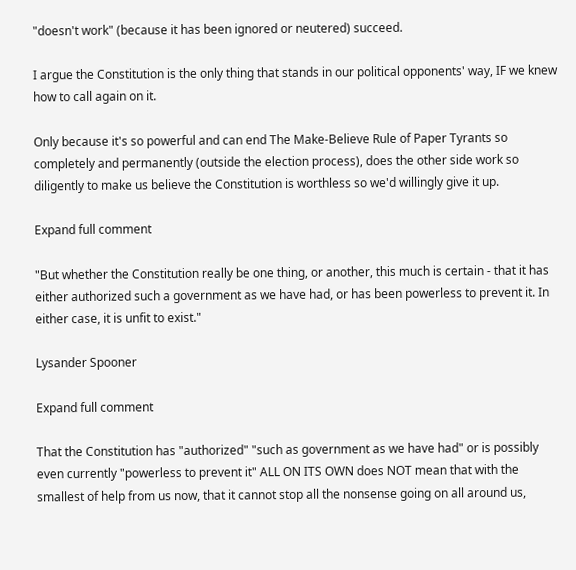"doesn't work" (because it has been ignored or neutered) succeed.

I argue the Constitution is the only thing that stands in our political opponents' way, IF we knew how to call again on it.

Only because it's so powerful and can end The Make-Believe Rule of Paper Tyrants so completely and permanently (outside the election process), does the other side work so diligently to make us believe the Constitution is worthless so we'd willingly give it up.

Expand full comment

"But whether the Constitution really be one thing, or another, this much is certain - that it has either authorized such a government as we have had, or has been powerless to prevent it. In either case, it is unfit to exist."

Lysander Spooner

Expand full comment

That the Constitution has "authorized" "such as government as we have had" or is possibly even currently "powerless to prevent it" ALL ON ITS OWN does NOT mean that with the smallest of help from us now, that it cannot stop all the nonsense going on all around us,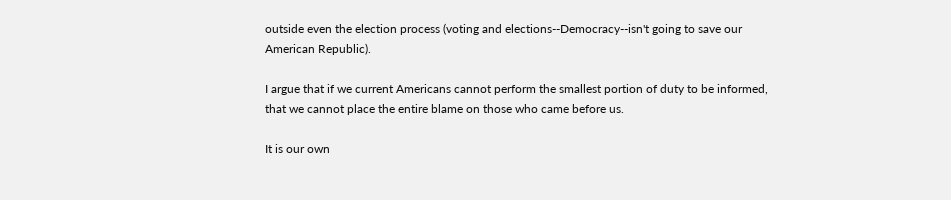outside even the election process (voting and elections--Democracy--isn't going to save our American Republic).

I argue that if we current Americans cannot perform the smallest portion of duty to be informed, that we cannot place the entire blame on those who came before us.

It is our own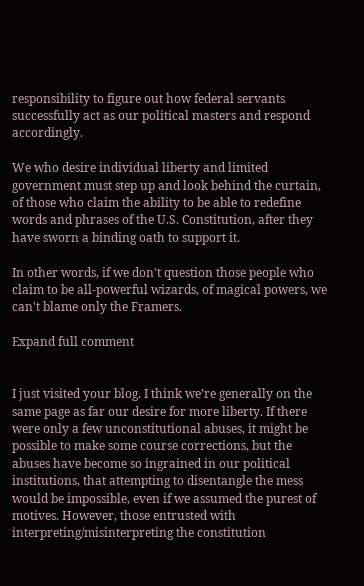responsibility to figure out how federal servants successfully act as our political masters and respond accordingly.

We who desire individual liberty and limited government must step up and look behind the curtain, of those who claim the ability to be able to redefine words and phrases of the U.S. Constitution, after they have sworn a binding oath to support it.

In other words, if we don't question those people who claim to be all-powerful wizards, of magical powers, we can't blame only the Framers.

Expand full comment


I just visited your blog. I think we’re generally on the same page as far our desire for more liberty. If there were only a few unconstitutional abuses, it might be possible to make some course corrections, but the abuses have become so ingrained in our political institutions, that attempting to disentangle the mess would be impossible, even if we assumed the purest of motives. However, those entrusted with interpreting/misinterpreting the constitution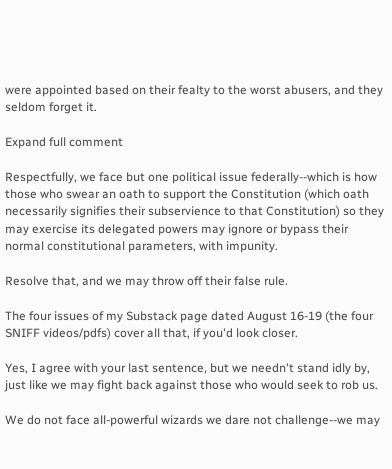were appointed based on their fealty to the worst abusers, and they seldom forget it.

Expand full comment

Respectfully, we face but one political issue federally--which is how those who swear an oath to support the Constitution (which oath necessarily signifies their subservience to that Constitution) so they may exercise its delegated powers may ignore or bypass their normal constitutional parameters, with impunity.

Resolve that, and we may throw off their false rule.

The four issues of my Substack page dated August 16-19 (the four SNIFF videos/pdfs) cover all that, if you'd look closer.

Yes, I agree with your last sentence, but we needn't stand idly by, just like we may fight back against those who would seek to rob us.

We do not face all-powerful wizards we dare not challenge--we may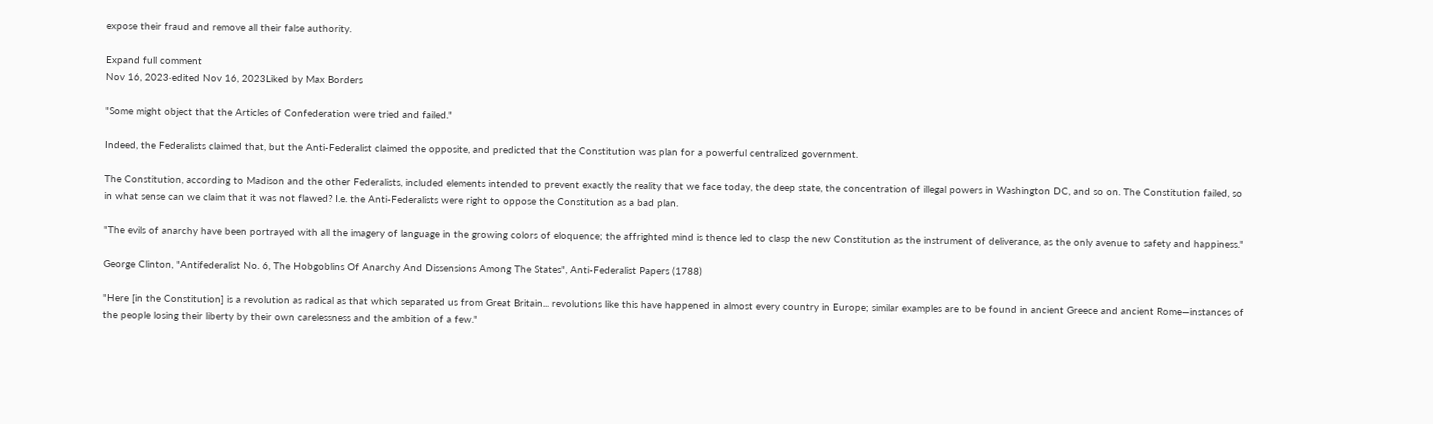expose their fraud and remove all their false authority.

Expand full comment
Nov 16, 2023·edited Nov 16, 2023Liked by Max Borders

"Some might object that the Articles of Confederation were tried and failed."

Indeed, the Federalists claimed that, but the Anti-Federalist claimed the opposite, and predicted that the Constitution was plan for a powerful centralized government.

The Constitution, according to Madison and the other Federalists, included elements intended to prevent exactly the reality that we face today, the deep state, the concentration of illegal powers in Washington DC, and so on. The Constitution failed, so in what sense can we claim that it was not flawed? I.e. the Anti-Federalists were right to oppose the Constitution as a bad plan.

"The evils of anarchy have been portrayed with all the imagery of language in the growing colors of eloquence; the affrighted mind is thence led to clasp the new Constitution as the instrument of deliverance, as the only avenue to safety and happiness."

George Clinton, "Antifederalist No. 6, The Hobgoblins Of Anarchy And Dissensions Among The States", Anti-Federalist Papers (1788)

"Here [in the Constitution] is a revolution as radical as that which separated us from Great Britain... revolutions like this have happened in almost every country in Europe; similar examples are to be found in ancient Greece and ancient Rome—instances of the people losing their liberty by their own carelessness and the ambition of a few."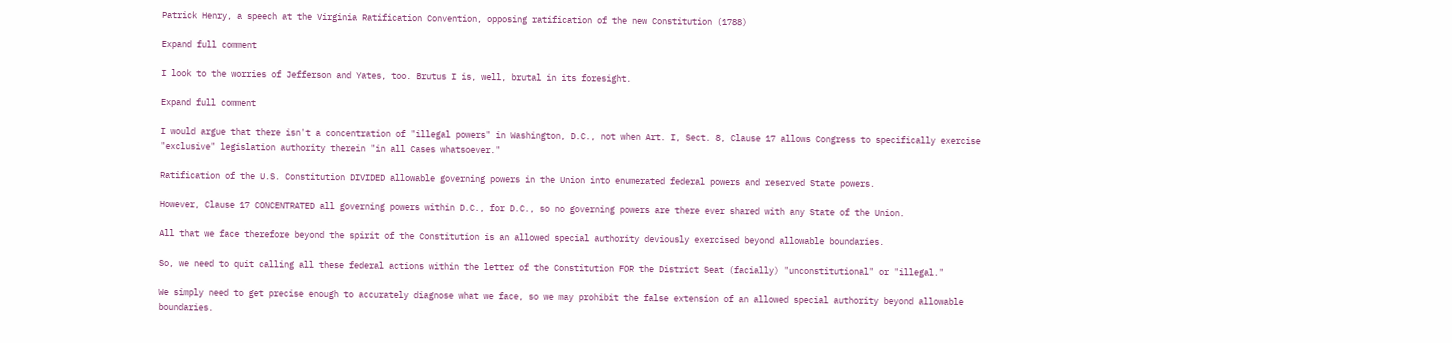Patrick Henry, a speech at the Virginia Ratification Convention, opposing ratification of the new Constitution (1788)

Expand full comment

I look to the worries of Jefferson and Yates, too. Brutus I is, well, brutal in its foresight.

Expand full comment

I would argue that there isn't a concentration of "illegal powers" in Washington, D.C., not when Art. I, Sect. 8, Clause 17 allows Congress to specifically exercise "exclusive" legislation authority therein "in all Cases whatsoever."

Ratification of the U.S. Constitution DIVIDED allowable governing powers in the Union into enumerated federal powers and reserved State powers.

However, Clause 17 CONCENTRATED all governing powers within D.C., for D.C., so no governing powers are there ever shared with any State of the Union.

All that we face therefore beyond the spirit of the Constitution is an allowed special authority deviously exercised beyond allowable boundaries.

So, we need to quit calling all these federal actions within the letter of the Constitution FOR the District Seat (facially) "unconstitutional" or "illegal."

We simply need to get precise enough to accurately diagnose what we face, so we may prohibit the false extension of an allowed special authority beyond allowable boundaries.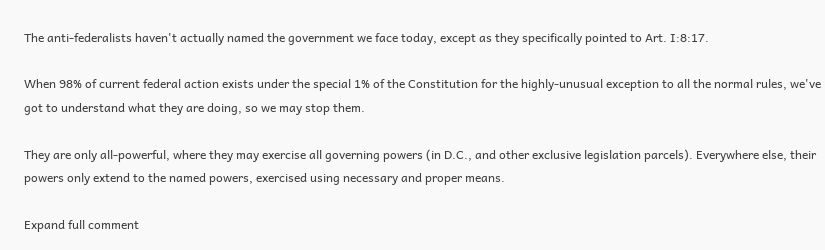The anti-federalists haven't actually named the government we face today, except as they specifically pointed to Art. I:8:17.

When 98% of current federal action exists under the special 1% of the Constitution for the highly-unusual exception to all the normal rules, we've got to understand what they are doing, so we may stop them.

They are only all-powerful, where they may exercise all governing powers (in D.C., and other exclusive legislation parcels). Everywhere else, their powers only extend to the named powers, exercised using necessary and proper means.

Expand full comment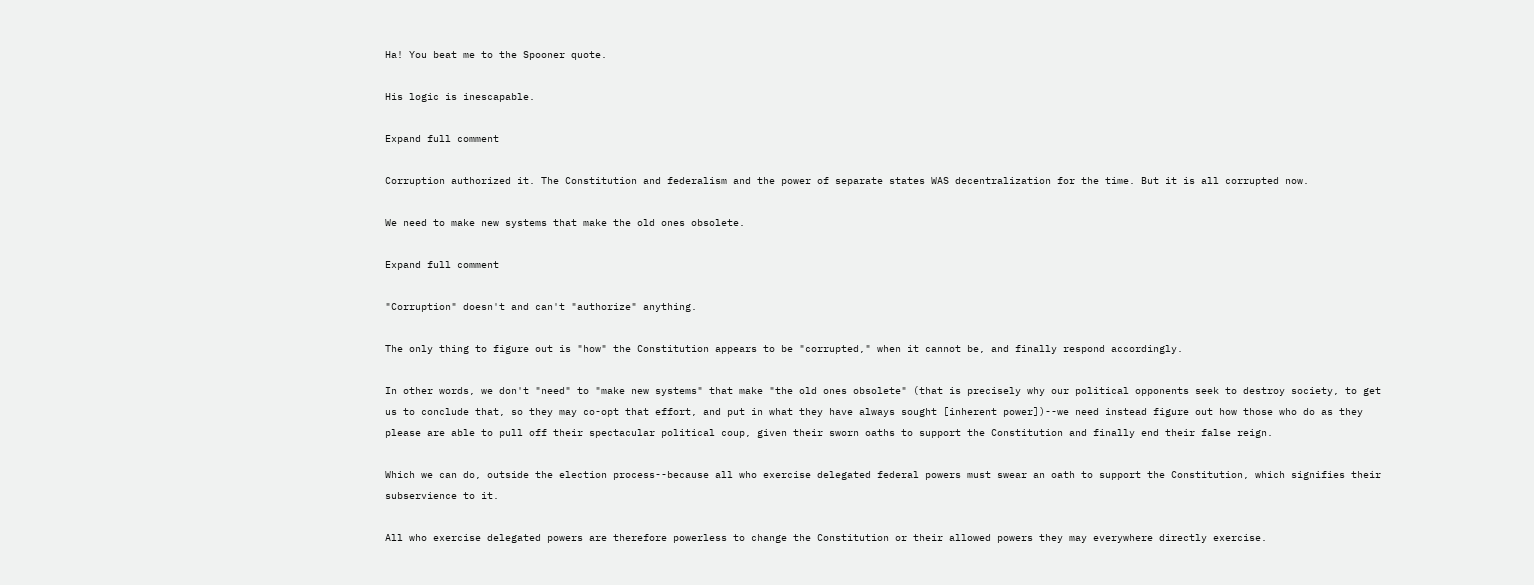Ha! You beat me to the Spooner quote.

His logic is inescapable.

Expand full comment

Corruption authorized it. The Constitution and federalism and the power of separate states WAS decentralization for the time. But it is all corrupted now.

We need to make new systems that make the old ones obsolete.

Expand full comment

"Corruption" doesn't and can't "authorize" anything.

The only thing to figure out is "how" the Constitution appears to be "corrupted," when it cannot be, and finally respond accordingly.

In other words, we don't "need" to "make new systems" that make "the old ones obsolete" (that is precisely why our political opponents seek to destroy society, to get us to conclude that, so they may co-opt that effort, and put in what they have always sought [inherent power])--we need instead figure out how those who do as they please are able to pull off their spectacular political coup, given their sworn oaths to support the Constitution and finally end their false reign.

Which we can do, outside the election process--because all who exercise delegated federal powers must swear an oath to support the Constitution, which signifies their subservience to it.

All who exercise delegated powers are therefore powerless to change the Constitution or their allowed powers they may everywhere directly exercise.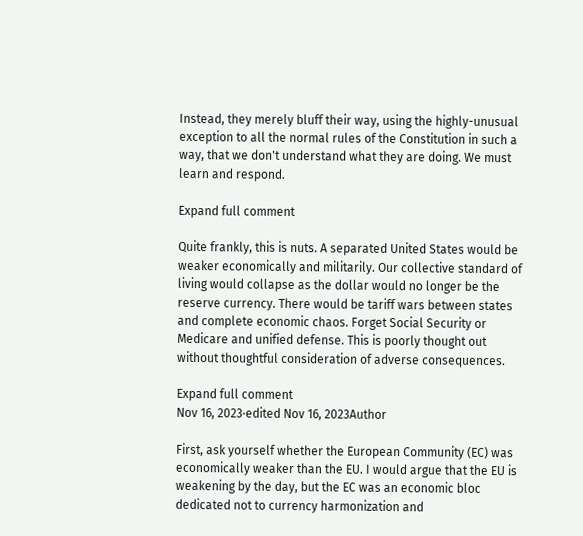Instead, they merely bluff their way, using the highly-unusual exception to all the normal rules of the Constitution in such a way, that we don't understand what they are doing. We must learn and respond.

Expand full comment

Quite frankly, this is nuts. A separated United States would be weaker economically and militarily. Our collective standard of living would collapse as the dollar would no longer be the reserve currency. There would be tariff wars between states and complete economic chaos. Forget Social Security or Medicare and unified defense. This is poorly thought out without thoughtful consideration of adverse consequences.

Expand full comment
Nov 16, 2023·edited Nov 16, 2023Author

First, ask yourself whether the European Community (EC) was economically weaker than the EU. I would argue that the EU is weakening by the day, but the EC was an economic bloc dedicated not to currency harmonization and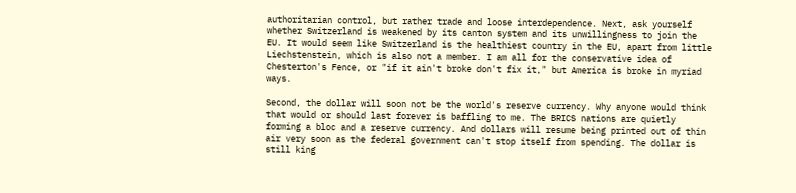authoritarian control, but rather trade and loose interdependence. Next, ask yourself whether Switzerland is weakened by its canton system and its unwillingness to join the EU. It would seem like Switzerland is the healthiest country in the EU, apart from little Liechstenstein, which is also not a member. I am all for the conservative idea of Chesterton's Fence, or "if it ain't broke don't fix it," but America is broke in myriad ways.

Second, the dollar will soon not be the world's reserve currency. Why anyone would think that would or should last forever is baffling to me. The BRICS nations are quietly forming a bloc and a reserve currency. And dollars will resume being printed out of thin air very soon as the federal government can't stop itself from spending. The dollar is still king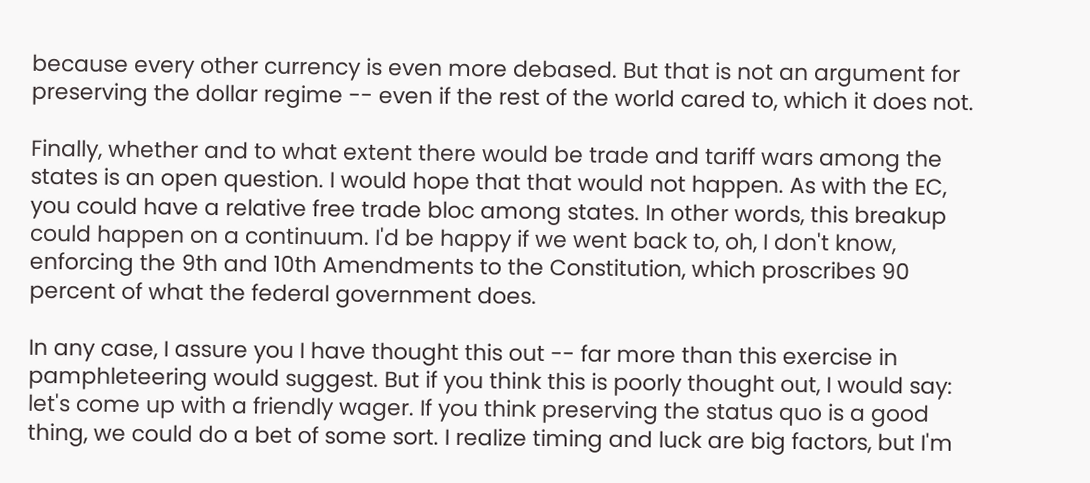because every other currency is even more debased. But that is not an argument for preserving the dollar regime -- even if the rest of the world cared to, which it does not.

Finally, whether and to what extent there would be trade and tariff wars among the states is an open question. I would hope that that would not happen. As with the EC, you could have a relative free trade bloc among states. In other words, this breakup could happen on a continuum. I'd be happy if we went back to, oh, I don't know, enforcing the 9th and 10th Amendments to the Constitution, which proscribes 90 percent of what the federal government does.

In any case, I assure you I have thought this out -- far more than this exercise in pamphleteering would suggest. But if you think this is poorly thought out, I would say: let's come up with a friendly wager. If you think preserving the status quo is a good thing, we could do a bet of some sort. I realize timing and luck are big factors, but I'm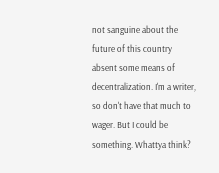not sanguine about the future of this country absent some means of decentralization. I'm a writer, so don't have that much to wager. But I could be something. Whattya think?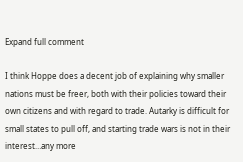Expand full comment

I think Hoppe does a decent job of explaining why smaller nations must be freer, both with their policies toward their own citizens and with regard to trade. Autarky is difficult for small states to pull off, and starting trade wars is not in their interest…any more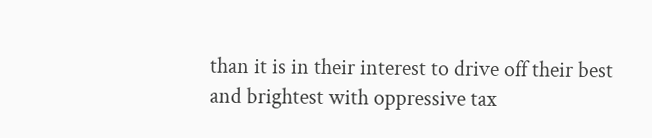than it is in their interest to drive off their best and brightest with oppressive tax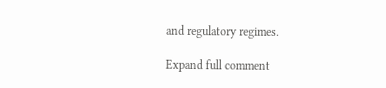and regulatory regimes.

Expand full comment